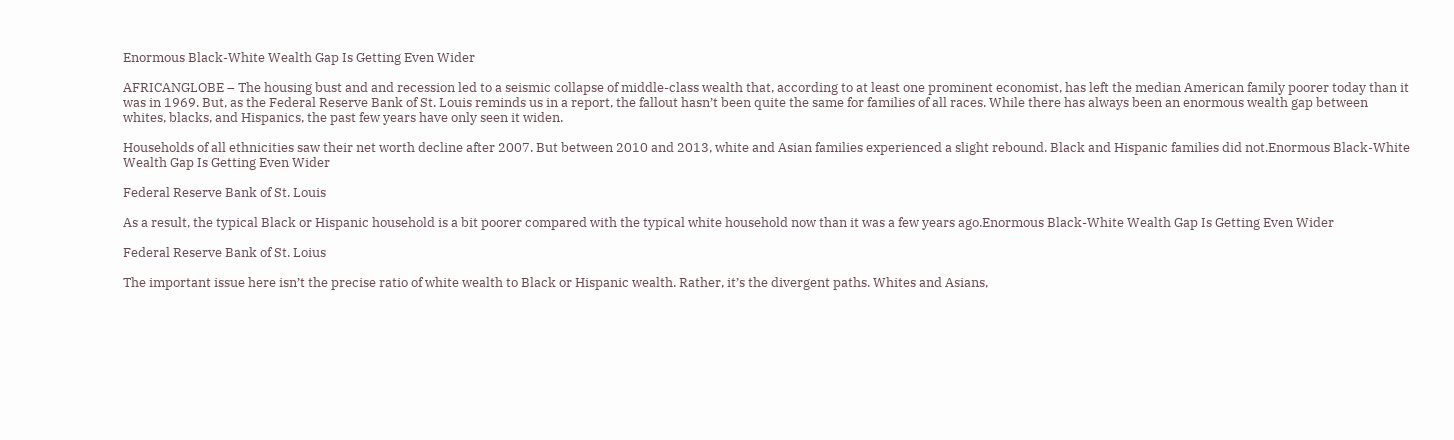Enormous Black-White Wealth Gap Is Getting Even Wider

AFRICANGLOBE – The housing bust and and recession led to a seismic collapse of middle-class wealth that, according to at least one prominent economist, has left the median American family poorer today than it was in 1969. But, as the Federal Reserve Bank of St. Louis reminds us in a report, the fallout hasn’t been quite the same for families of all races. While there has always been an enormous wealth gap between whites, blacks, and Hispanics, the past few years have only seen it widen.

Households of all ethnicities saw their net worth decline after 2007. But between 2010 and 2013, white and Asian families experienced a slight rebound. Black and Hispanic families did not.Enormous Black-White Wealth Gap Is Getting Even Wider

Federal Reserve Bank of St. Louis

As a result, the typical Black or Hispanic household is a bit poorer compared with the typical white household now than it was a few years ago.Enormous Black-White Wealth Gap Is Getting Even Wider

Federal Reserve Bank of St. Loius

The important issue here isn’t the precise ratio of white wealth to Black or Hispanic wealth. Rather, it’s the divergent paths. Whites and Asians,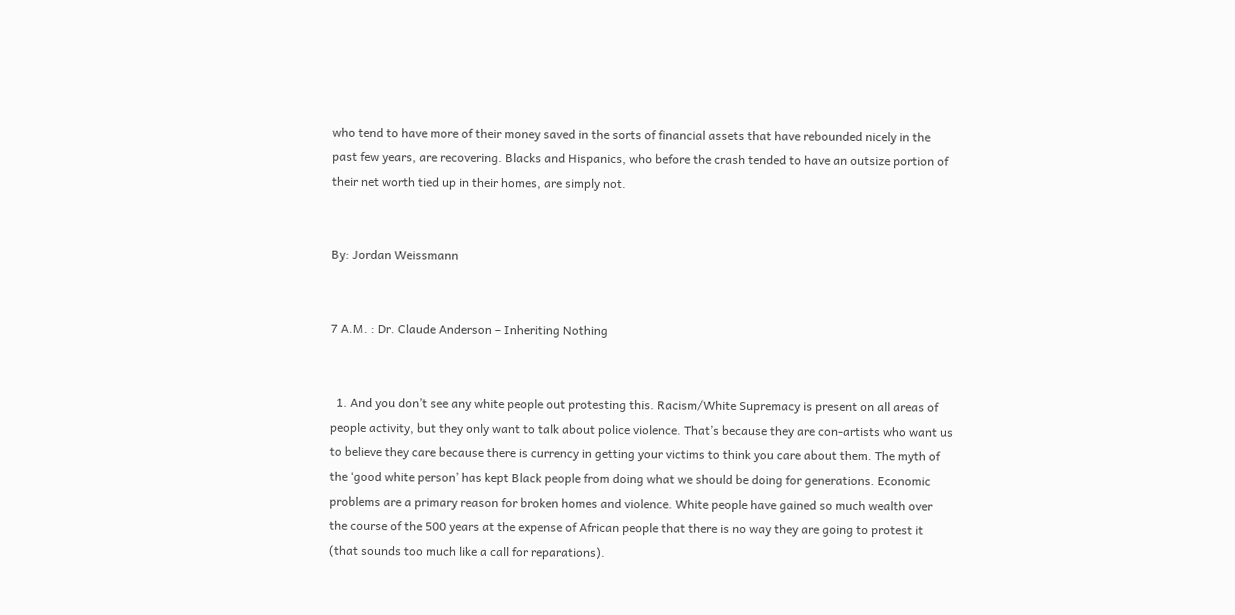who tend to have more of their money saved in the sorts of financial assets that have rebounded nicely in the past few years, are recovering. Blacks and Hispanics, who before the crash tended to have an outsize portion of their net worth tied up in their homes, are simply not.


By: Jordan Weissmann


7 A.M. : Dr. Claude Anderson – Inheriting Nothing


  1. And you don’t see any white people out protesting this. Racism/White Supremacy is present on all areas of people activity, but they only want to talk about police violence. That’s because they are con-artists who want us to believe they care because there is currency in getting your victims to think you care about them. The myth of the ‘good white person’ has kept Black people from doing what we should be doing for generations. Economic problems are a primary reason for broken homes and violence. White people have gained so much wealth over the course of the 500 years at the expense of African people that there is no way they are going to protest it (that sounds too much like a call for reparations).